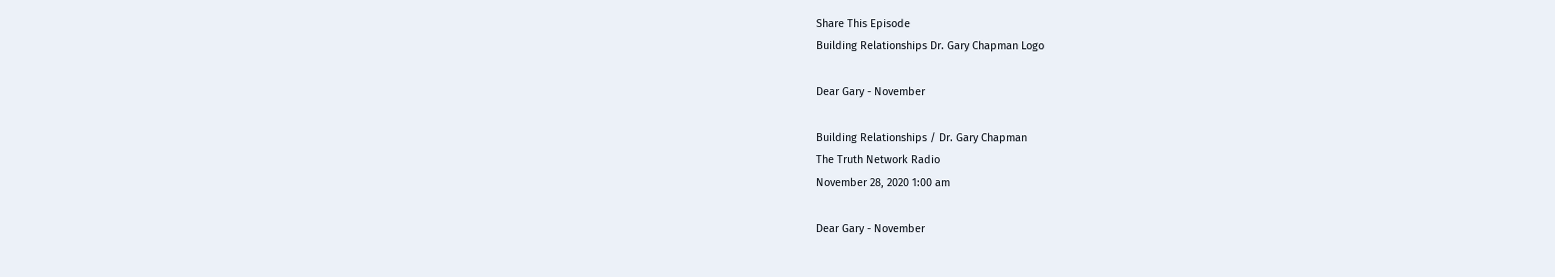Share This Episode
Building Relationships Dr. Gary Chapman Logo

Dear Gary - November

Building Relationships / Dr. Gary Chapman
The Truth Network Radio
November 28, 2020 1:00 am

Dear Gary - November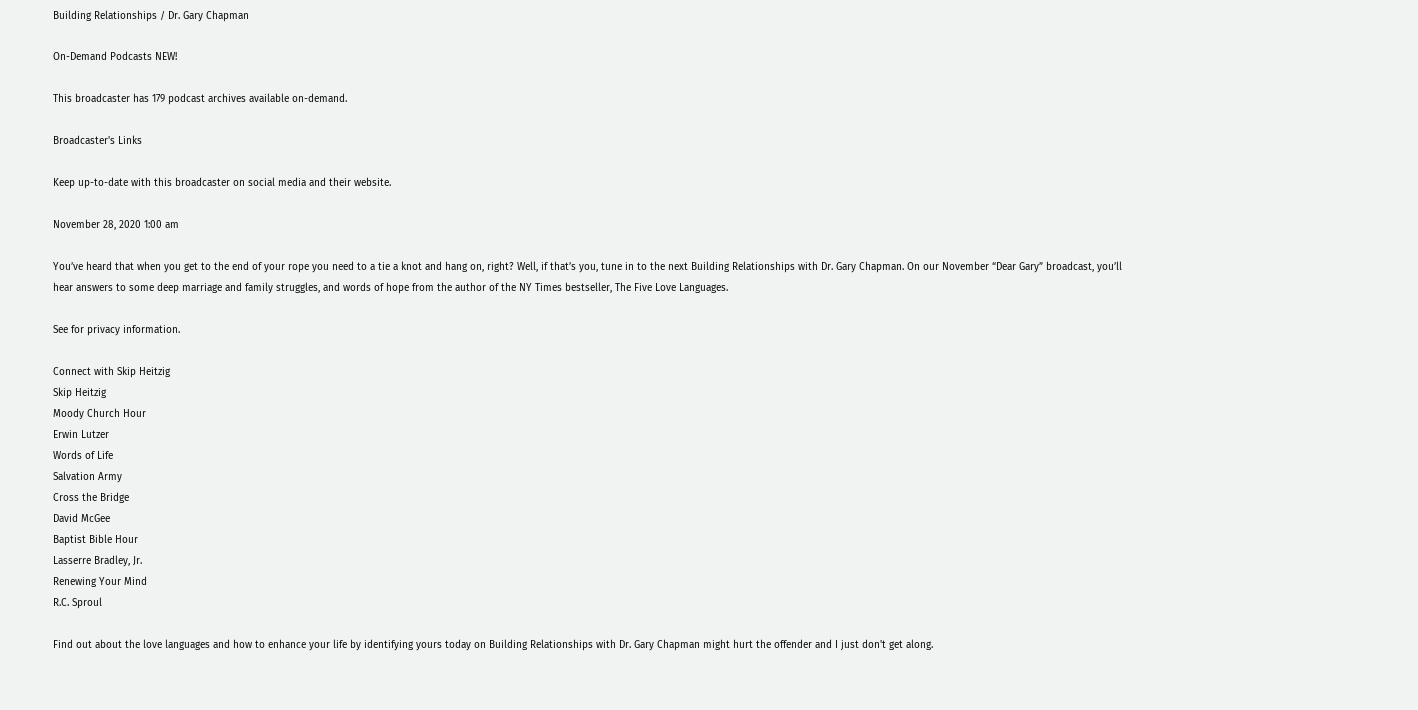Building Relationships / Dr. Gary Chapman

On-Demand Podcasts NEW!

This broadcaster has 179 podcast archives available on-demand.

Broadcaster's Links

Keep up-to-date with this broadcaster on social media and their website.

November 28, 2020 1:00 am

You’ve heard that when you get to the end of your rope you need to a tie a knot and hang on, right? Well, if that’s you, tune in to the next Building Relationships with Dr. Gary Chapman. On our November “Dear Gary” broadcast, you’ll hear answers to some deep marriage and family struggles, and words of hope from the author of the NY Times bestseller, The Five Love Languages.

See for privacy information.

Connect with Skip Heitzig
Skip Heitzig
Moody Church Hour
Erwin Lutzer
Words of Life
Salvation Army
Cross the Bridge
David McGee
Baptist Bible Hour
Lasserre Bradley, Jr.
Renewing Your Mind
R.C. Sproul

Find out about the love languages and how to enhance your life by identifying yours today on Building Relationships with Dr. Gary Chapman might hurt the offender and I just don't get along.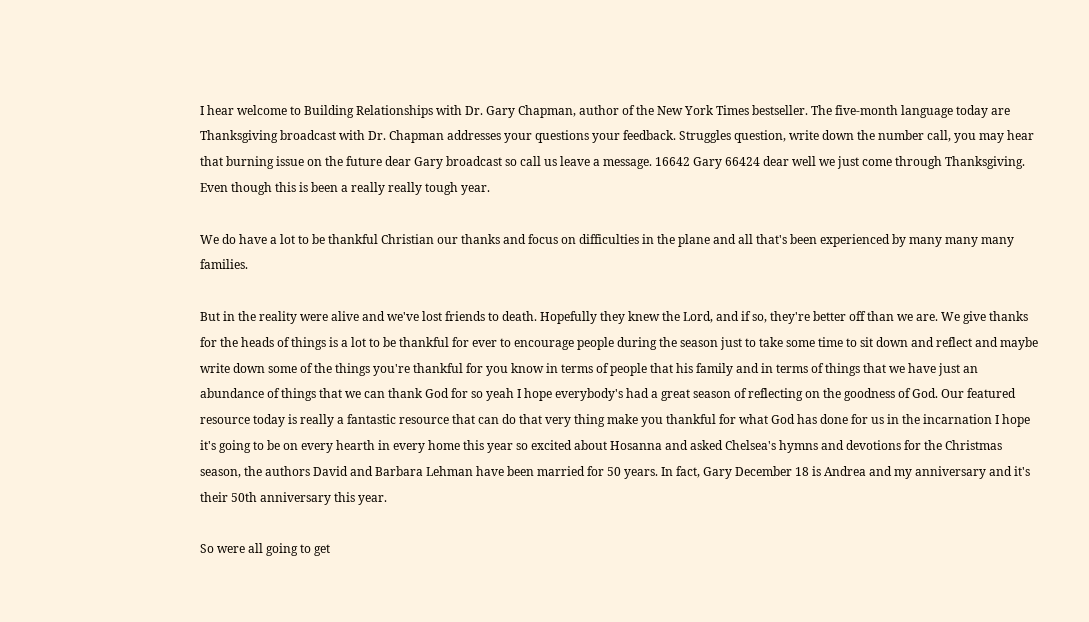I hear welcome to Building Relationships with Dr. Gary Chapman, author of the New York Times bestseller. The five-month language today are Thanksgiving broadcast with Dr. Chapman addresses your questions your feedback. Struggles question, write down the number call, you may hear that burning issue on the future dear Gary broadcast so call us leave a message. 16642 Gary 66424 dear well we just come through Thanksgiving. Even though this is been a really really tough year.

We do have a lot to be thankful Christian our thanks and focus on difficulties in the plane and all that's been experienced by many many many families.

But in the reality were alive and we've lost friends to death. Hopefully they knew the Lord, and if so, they're better off than we are. We give thanks for the heads of things is a lot to be thankful for ever to encourage people during the season just to take some time to sit down and reflect and maybe write down some of the things you're thankful for you know in terms of people that his family and in terms of things that we have just an abundance of things that we can thank God for so yeah I hope everybody's had a great season of reflecting on the goodness of God. Our featured resource today is really a fantastic resource that can do that very thing make you thankful for what God has done for us in the incarnation I hope it's going to be on every hearth in every home this year so excited about Hosanna and asked Chelsea's hymns and devotions for the Christmas season, the authors David and Barbara Lehman have been married for 50 years. In fact, Gary December 18 is Andrea and my anniversary and it's their 50th anniversary this year.

So were all going to get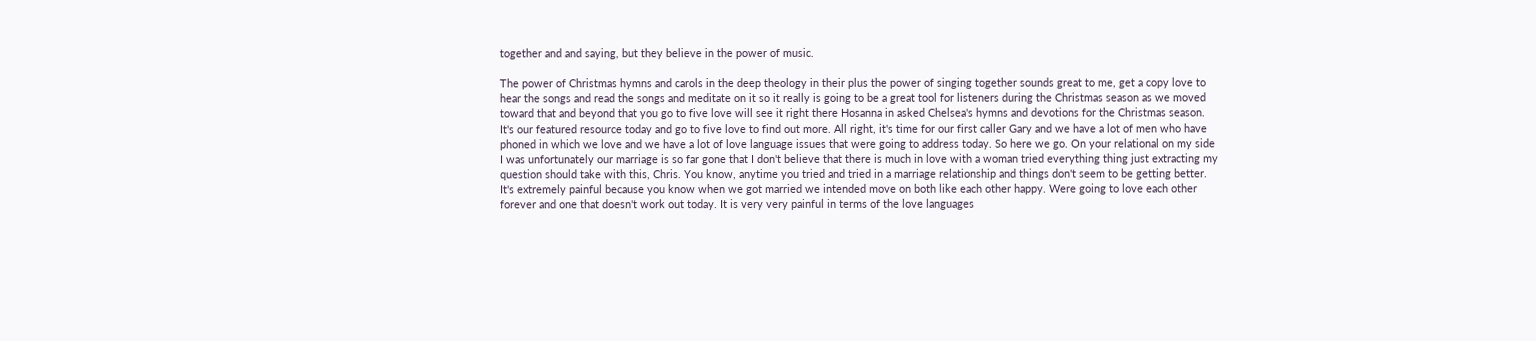together and and saying, but they believe in the power of music.

The power of Christmas hymns and carols in the deep theology in their plus the power of singing together sounds great to me, get a copy love to hear the songs and read the songs and meditate on it so it really is going to be a great tool for listeners during the Christmas season as we moved toward that and beyond that you go to five love will see it right there Hosanna in asked Chelsea's hymns and devotions for the Christmas season. It's our featured resource today and go to five love to find out more. All right, it's time for our first caller Gary and we have a lot of men who have phoned in which we love and we have a lot of love language issues that were going to address today. So here we go. On your relational on my side I was unfortunately our marriage is so far gone that I don't believe that there is much in love with a woman tried everything thing just extracting my question should take with this, Chris. You know, anytime you tried and tried in a marriage relationship and things don't seem to be getting better. It's extremely painful because you know when we got married we intended move on both like each other happy. Were going to love each other forever and one that doesn't work out today. It is very very painful in terms of the love languages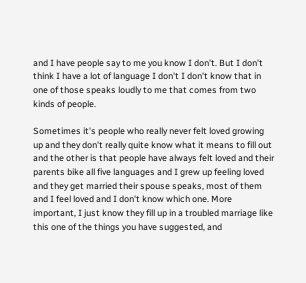and I have people say to me you know I don't. But I don't think I have a lot of language I don't I don't know that in one of those speaks loudly to me that comes from two kinds of people.

Sometimes it's people who really never felt loved growing up and they don't really quite know what it means to fill out and the other is that people have always felt loved and their parents bike all five languages and I grew up feeling loved and they get married their spouse speaks, most of them and I feel loved and I don't know which one. More important, I just know they fill up in a troubled marriage like this one of the things you have suggested, and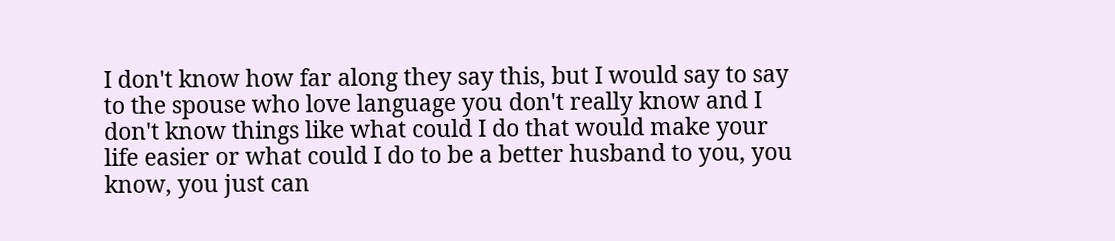I don't know how far along they say this, but I would say to say to the spouse who love language you don't really know and I don't know things like what could I do that would make your life easier or what could I do to be a better husband to you, you know, you just can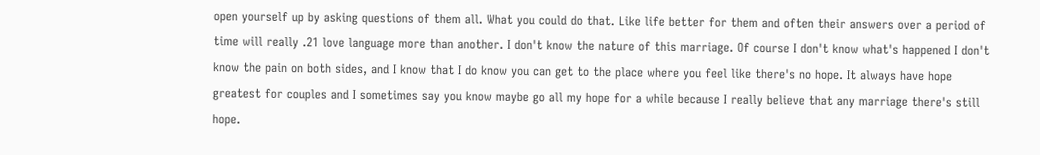open yourself up by asking questions of them all. What you could do that. Like life better for them and often their answers over a period of time will really .21 love language more than another. I don't know the nature of this marriage. Of course I don't know what's happened I don't know the pain on both sides, and I know that I do know you can get to the place where you feel like there's no hope. It always have hope greatest for couples and I sometimes say you know maybe go all my hope for a while because I really believe that any marriage there's still hope.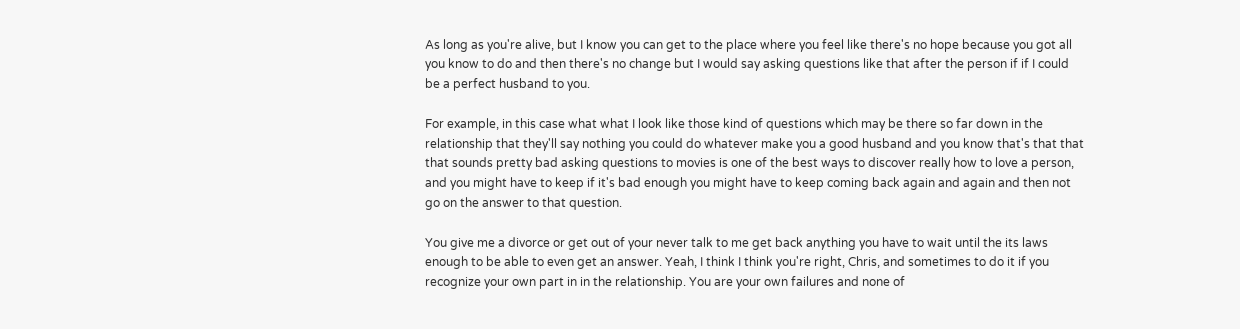As long as you're alive, but I know you can get to the place where you feel like there's no hope because you got all you know to do and then there's no change but I would say asking questions like that after the person if if I could be a perfect husband to you.

For example, in this case what what I look like those kind of questions which may be there so far down in the relationship that they'll say nothing you could do whatever make you a good husband and you know that's that that that sounds pretty bad asking questions to movies is one of the best ways to discover really how to love a person, and you might have to keep if it's bad enough you might have to keep coming back again and again and then not go on the answer to that question.

You give me a divorce or get out of your never talk to me get back anything you have to wait until the its laws enough to be able to even get an answer. Yeah, I think I think you're right, Chris, and sometimes to do it if you recognize your own part in in the relationship. You are your own failures and none of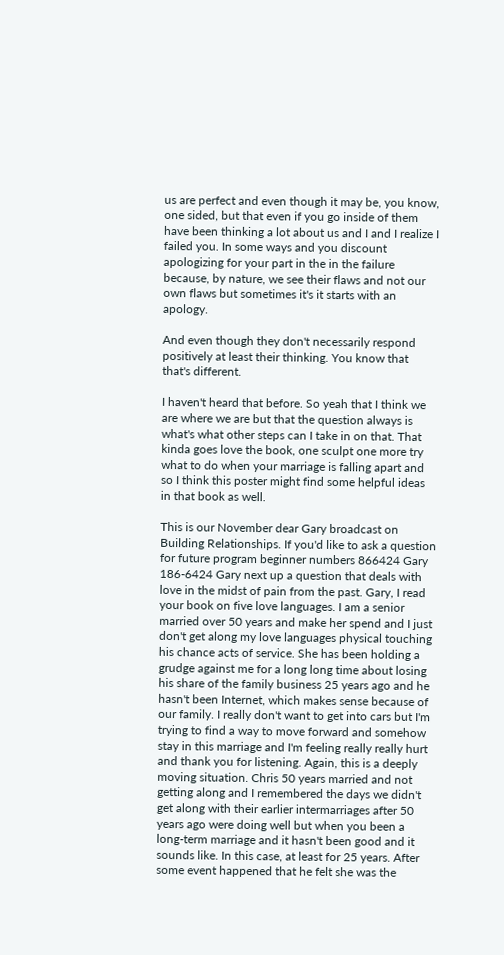us are perfect and even though it may be, you know, one sided, but that even if you go inside of them have been thinking a lot about us and I and I realize I failed you. In some ways and you discount apologizing for your part in the in the failure because, by nature, we see their flaws and not our own flaws but sometimes it's it starts with an apology.

And even though they don't necessarily respond positively at least their thinking. You know that that's different.

I haven't heard that before. So yeah that I think we are where we are but that the question always is what's what other steps can I take in on that. That kinda goes love the book, one sculpt one more try what to do when your marriage is falling apart and so I think this poster might find some helpful ideas in that book as well.

This is our November dear Gary broadcast on Building Relationships. If you'd like to ask a question for future program beginner numbers 866424 Gary 186-6424 Gary next up a question that deals with love in the midst of pain from the past. Gary, I read your book on five love languages. I am a senior married over 50 years and make her spend and I just don't get along my love languages physical touching his chance acts of service. She has been holding a grudge against me for a long long time about losing his share of the family business 25 years ago and he hasn't been Internet, which makes sense because of our family. I really don't want to get into cars but I'm trying to find a way to move forward and somehow stay in this marriage and I'm feeling really really hurt and thank you for listening. Again, this is a deeply moving situation. Chris 50 years married and not getting along and I remembered the days we didn't get along with their earlier intermarriages after 50 years ago were doing well but when you been a long-term marriage and it hasn't been good and it sounds like. In this case, at least for 25 years. After some event happened that he felt she was the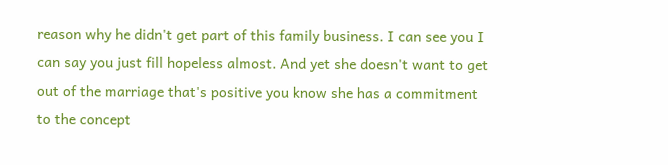reason why he didn't get part of this family business. I can see you I can say you just fill hopeless almost. And yet she doesn't want to get out of the marriage that's positive you know she has a commitment to the concept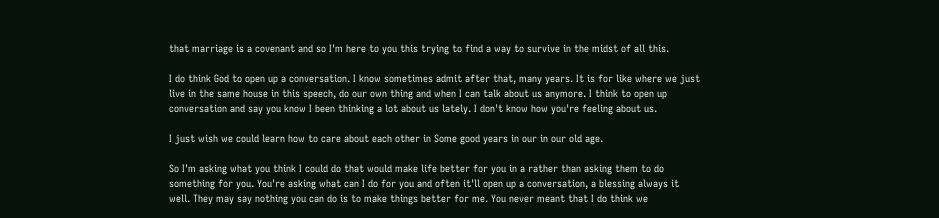that marriage is a covenant and so I'm here to you this trying to find a way to survive in the midst of all this.

I do think God to open up a conversation. I know sometimes admit after that, many years. It is for like where we just live in the same house in this speech, do our own thing and when I can talk about us anymore. I think to open up conversation and say you know I been thinking a lot about us lately. I don't know how you're feeling about us.

I just wish we could learn how to care about each other in Some good years in our in our old age.

So I'm asking what you think I could do that would make life better for you in a rather than asking them to do something for you. You're asking what can I do for you and often it'll open up a conversation, a blessing always it well. They may say nothing you can do is to make things better for me. You never meant that I do think we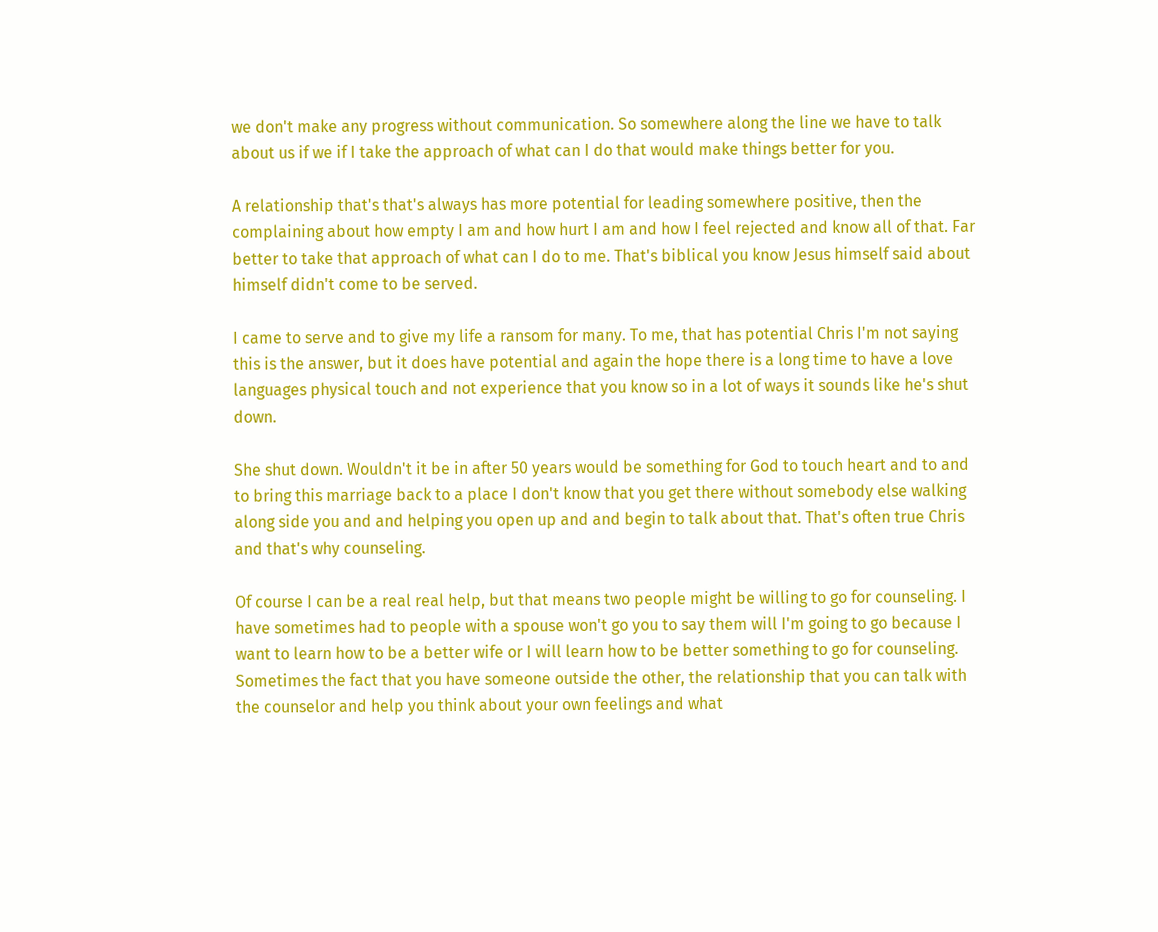we don't make any progress without communication. So somewhere along the line we have to talk about us if we if I take the approach of what can I do that would make things better for you.

A relationship that's that's always has more potential for leading somewhere positive, then the complaining about how empty I am and how hurt I am and how I feel rejected and know all of that. Far better to take that approach of what can I do to me. That's biblical you know Jesus himself said about himself didn't come to be served.

I came to serve and to give my life a ransom for many. To me, that has potential Chris I'm not saying this is the answer, but it does have potential and again the hope there is a long time to have a love languages physical touch and not experience that you know so in a lot of ways it sounds like he's shut down.

She shut down. Wouldn't it be in after 50 years would be something for God to touch heart and to and to bring this marriage back to a place I don't know that you get there without somebody else walking along side you and and helping you open up and and begin to talk about that. That's often true Chris and that's why counseling.

Of course I can be a real real help, but that means two people might be willing to go for counseling. I have sometimes had to people with a spouse won't go you to say them will I'm going to go because I want to learn how to be a better wife or I will learn how to be better something to go for counseling. Sometimes the fact that you have someone outside the other, the relationship that you can talk with the counselor and help you think about your own feelings and what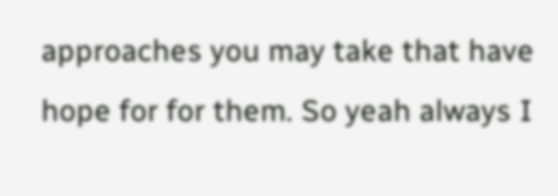approaches you may take that have hope for for them. So yeah always I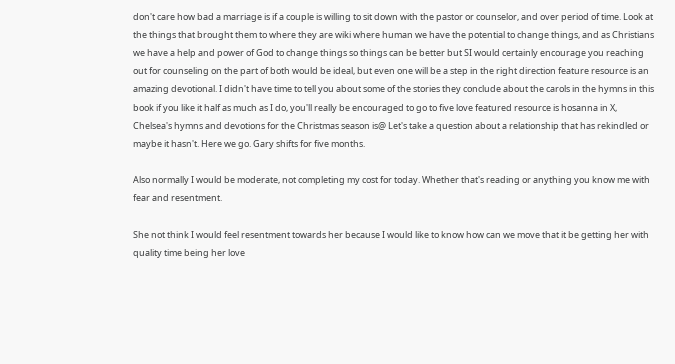don't care how bad a marriage is if a couple is willing to sit down with the pastor or counselor, and over period of time. Look at the things that brought them to where they are wiki where human we have the potential to change things, and as Christians we have a help and power of God to change things so things can be better but SI would certainly encourage you reaching out for counseling on the part of both would be ideal, but even one will be a step in the right direction feature resource is an amazing devotional. I didn't have time to tell you about some of the stories they conclude about the carols in the hymns in this book if you like it half as much as I do, you'll really be encouraged to go to five love featured resource is hosanna in X, Chelsea's hymns and devotions for the Christmas season is@ Let's take a question about a relationship that has rekindled or maybe it hasn't. Here we go. Gary shifts for five months.

Also normally I would be moderate, not completing my cost for today. Whether that's reading or anything you know me with fear and resentment.

She not think I would feel resentment towards her because I would like to know how can we move that it be getting her with quality time being her love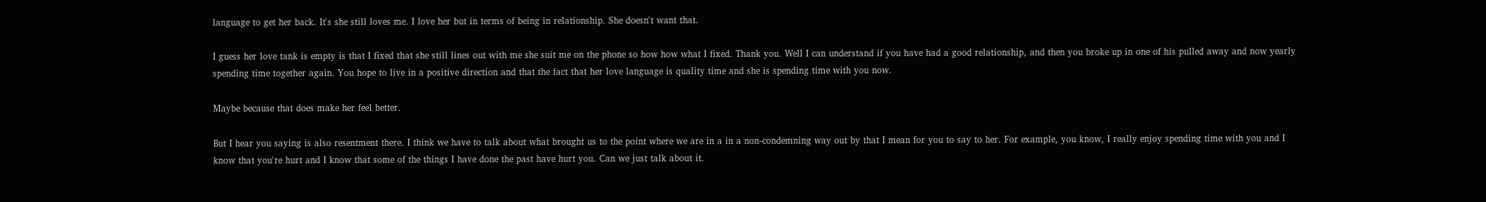language to get her back. It's she still loves me. I love her but in terms of being in relationship. She doesn't want that.

I guess her love tank is empty is that I fixed that she still lines out with me she suit me on the phone so how how what I fixed. Thank you. Well I can understand if you have had a good relationship, and then you broke up in one of his pulled away and now yearly spending time together again. You hope to live in a positive direction and that the fact that her love language is quality time and she is spending time with you now.

Maybe because that does make her feel better.

But I hear you saying is also resentment there. I think we have to talk about what brought us to the point where we are in a in a non-condemning way out by that I mean for you to say to her. For example, you know, I really enjoy spending time with you and I know that you're hurt and I know that some of the things I have done the past have hurt you. Can we just talk about it.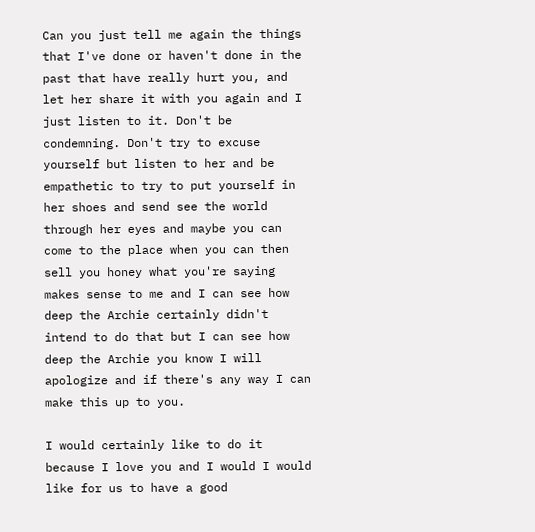Can you just tell me again the things that I've done or haven't done in the past that have really hurt you, and let her share it with you again and I just listen to it. Don't be condemning. Don't try to excuse yourself but listen to her and be empathetic to try to put yourself in her shoes and send see the world through her eyes and maybe you can come to the place when you can then sell you honey what you're saying makes sense to me and I can see how deep the Archie certainly didn't intend to do that but I can see how deep the Archie you know I will apologize and if there's any way I can make this up to you.

I would certainly like to do it because I love you and I would I would like for us to have a good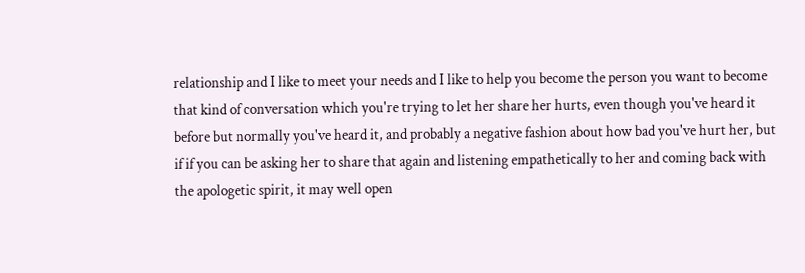relationship and I like to meet your needs and I like to help you become the person you want to become that kind of conversation which you're trying to let her share her hurts, even though you've heard it before but normally you've heard it, and probably a negative fashion about how bad you've hurt her, but if if you can be asking her to share that again and listening empathetically to her and coming back with the apologetic spirit, it may well open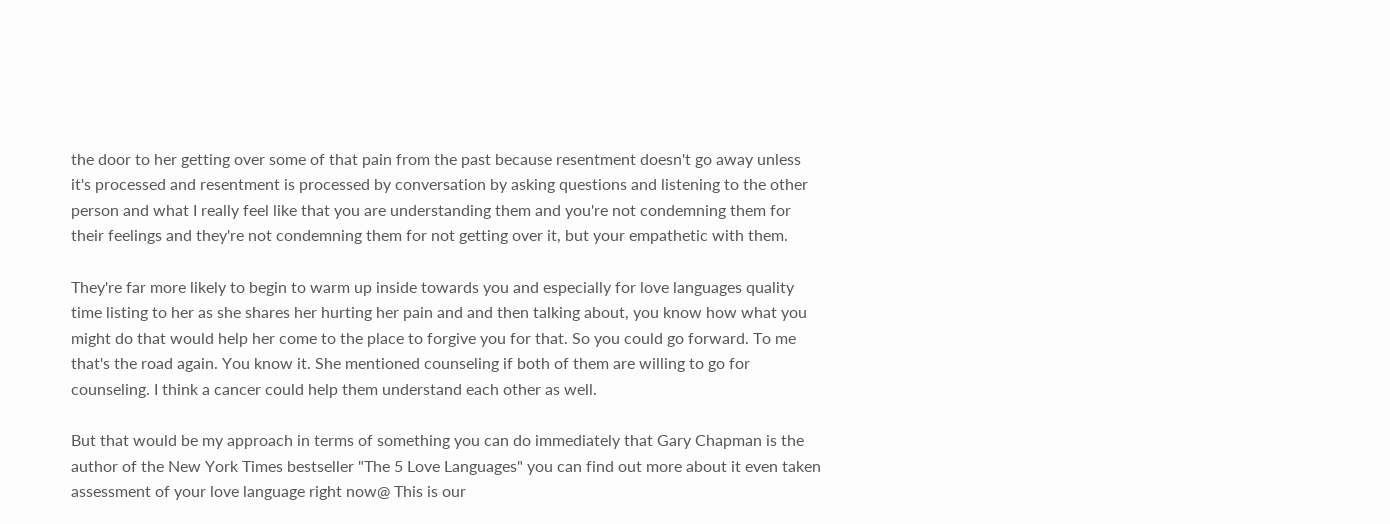the door to her getting over some of that pain from the past because resentment doesn't go away unless it's processed and resentment is processed by conversation by asking questions and listening to the other person and what I really feel like that you are understanding them and you're not condemning them for their feelings and they're not condemning them for not getting over it, but your empathetic with them.

They're far more likely to begin to warm up inside towards you and especially for love languages quality time listing to her as she shares her hurting her pain and and then talking about, you know how what you might do that would help her come to the place to forgive you for that. So you could go forward. To me that's the road again. You know it. She mentioned counseling if both of them are willing to go for counseling. I think a cancer could help them understand each other as well.

But that would be my approach in terms of something you can do immediately that Gary Chapman is the author of the New York Times bestseller "The 5 Love Languages" you can find out more about it even taken assessment of your love language right now@ This is our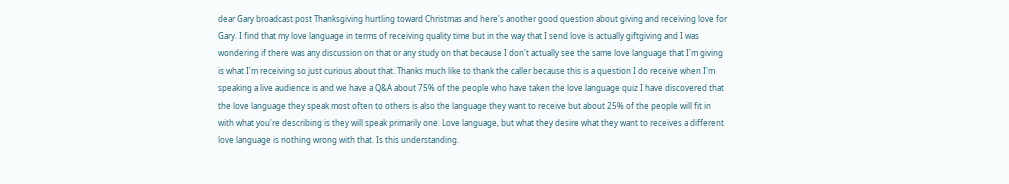dear Gary broadcast post Thanksgiving hurtling toward Christmas and here's another good question about giving and receiving love for Gary. I find that my love language in terms of receiving quality time but in the way that I send love is actually giftgiving and I was wondering if there was any discussion on that or any study on that because I don't actually see the same love language that I'm giving is what I'm receiving so just curious about that. Thanks much like to thank the caller because this is a question I do receive when I'm speaking a live audience is and we have a Q&A about 75% of the people who have taken the love language quiz I have discovered that the love language they speak most often to others is also the language they want to receive but about 25% of the people will fit in with what you're describing is they will speak primarily one. Love language, but what they desire what they want to receives a different love language is nothing wrong with that. Is this understanding.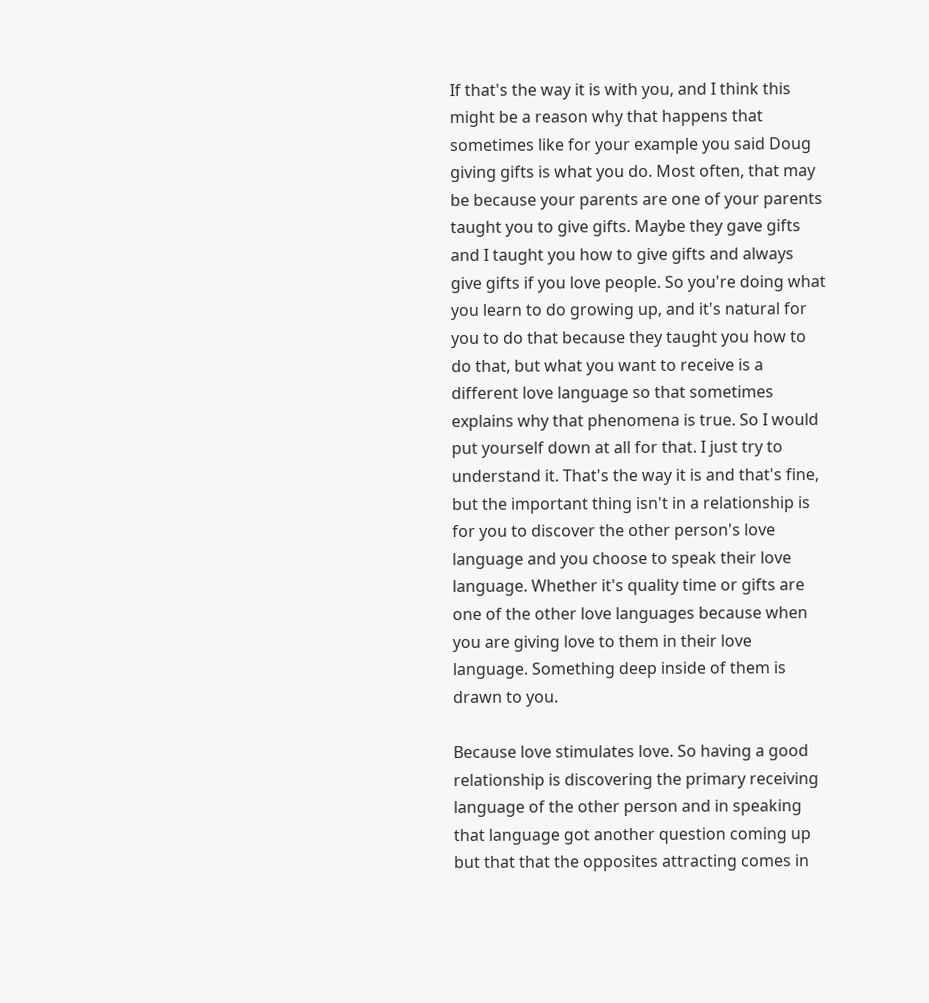If that's the way it is with you, and I think this might be a reason why that happens that sometimes like for your example you said Doug giving gifts is what you do. Most often, that may be because your parents are one of your parents taught you to give gifts. Maybe they gave gifts and I taught you how to give gifts and always give gifts if you love people. So you're doing what you learn to do growing up, and it's natural for you to do that because they taught you how to do that, but what you want to receive is a different love language so that sometimes explains why that phenomena is true. So I would put yourself down at all for that. I just try to understand it. That's the way it is and that's fine, but the important thing isn't in a relationship is for you to discover the other person's love language and you choose to speak their love language. Whether it's quality time or gifts are one of the other love languages because when you are giving love to them in their love language. Something deep inside of them is drawn to you.

Because love stimulates love. So having a good relationship is discovering the primary receiving language of the other person and in speaking that language got another question coming up but that that the opposites attracting comes in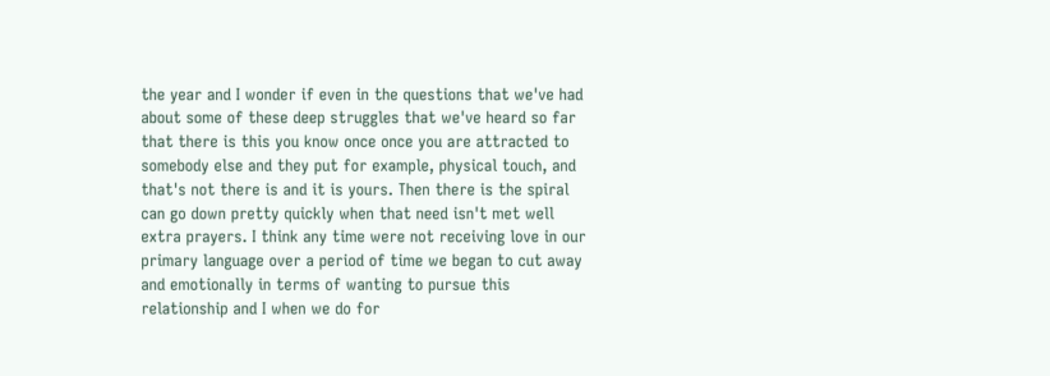the year and I wonder if even in the questions that we've had about some of these deep struggles that we've heard so far that there is this you know once once you are attracted to somebody else and they put for example, physical touch, and that's not there is and it is yours. Then there is the spiral can go down pretty quickly when that need isn't met well extra prayers. I think any time were not receiving love in our primary language over a period of time we began to cut away and emotionally in terms of wanting to pursue this relationship and I when we do for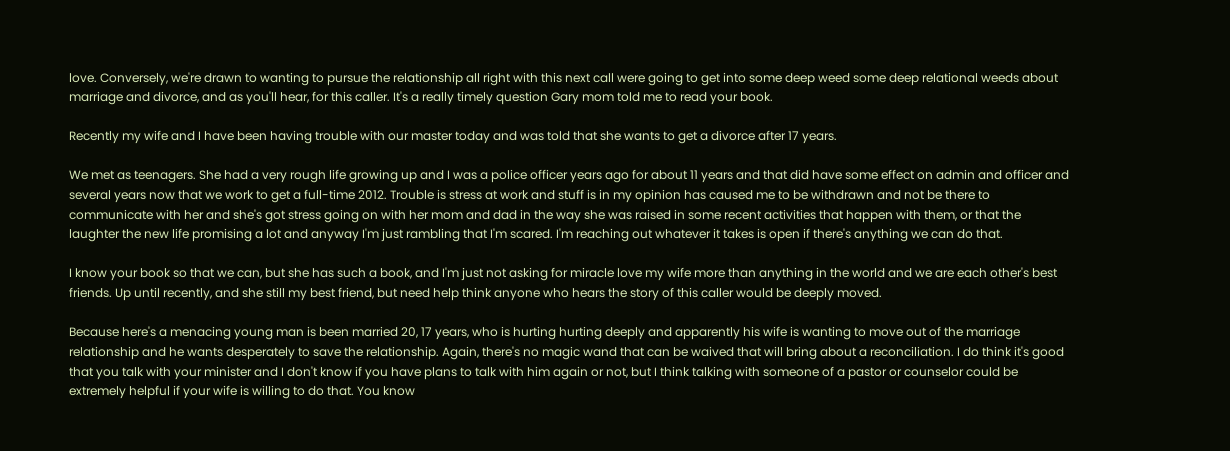love. Conversely, we're drawn to wanting to pursue the relationship all right with this next call were going to get into some deep weed some deep relational weeds about marriage and divorce, and as you'll hear, for this caller. It's a really timely question Gary mom told me to read your book.

Recently my wife and I have been having trouble with our master today and was told that she wants to get a divorce after 17 years.

We met as teenagers. She had a very rough life growing up and I was a police officer years ago for about 11 years and that did have some effect on admin and officer and several years now that we work to get a full-time 2012. Trouble is stress at work and stuff is in my opinion has caused me to be withdrawn and not be there to communicate with her and she's got stress going on with her mom and dad in the way she was raised in some recent activities that happen with them, or that the laughter the new life promising a lot and anyway I'm just rambling that I'm scared. I'm reaching out whatever it takes is open if there's anything we can do that.

I know your book so that we can, but she has such a book, and I'm just not asking for miracle love my wife more than anything in the world and we are each other's best friends. Up until recently, and she still my best friend, but need help think anyone who hears the story of this caller would be deeply moved.

Because here's a menacing young man is been married 20, 17 years, who is hurting hurting deeply and apparently his wife is wanting to move out of the marriage relationship and he wants desperately to save the relationship. Again, there's no magic wand that can be waived that will bring about a reconciliation. I do think it's good that you talk with your minister and I don't know if you have plans to talk with him again or not, but I think talking with someone of a pastor or counselor could be extremely helpful if your wife is willing to do that. You know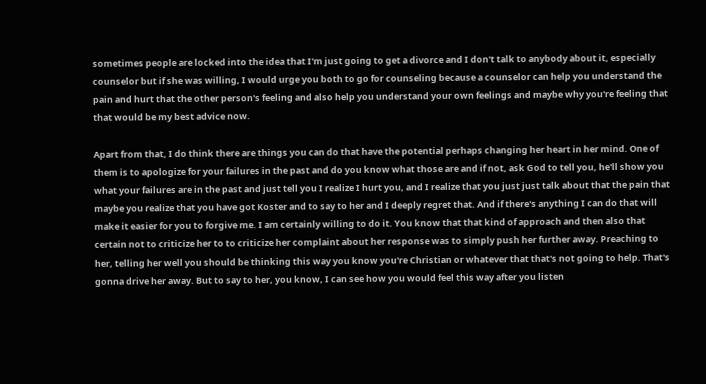sometimes people are locked into the idea that I'm just going to get a divorce and I don't talk to anybody about it, especially counselor but if she was willing, I would urge you both to go for counseling because a counselor can help you understand the pain and hurt that the other person's feeling and also help you understand your own feelings and maybe why you're feeling that that would be my best advice now.

Apart from that, I do think there are things you can do that have the potential perhaps changing her heart in her mind. One of them is to apologize for your failures in the past and do you know what those are and if not, ask God to tell you, he'll show you what your failures are in the past and just tell you I realize I hurt you, and I realize that you just just talk about that the pain that maybe you realize that you have got Koster and to say to her and I deeply regret that. And if there's anything I can do that will make it easier for you to forgive me. I am certainly willing to do it. You know that that kind of approach and then also that certain not to criticize her to to criticize her complaint about her response was to simply push her further away. Preaching to her, telling her well you should be thinking this way you know you're Christian or whatever that that's not going to help. That's gonna drive her away. But to say to her, you know, I can see how you would feel this way after you listen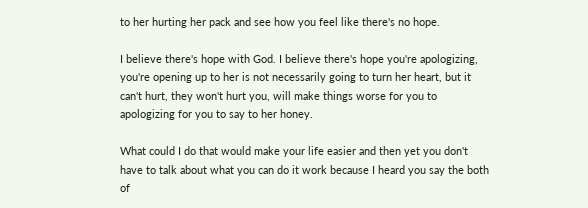to her hurting her pack and see how you feel like there's no hope.

I believe there's hope with God. I believe there's hope you're apologizing, you're opening up to her is not necessarily going to turn her heart, but it can't hurt, they won't hurt you, will make things worse for you to apologizing for you to say to her honey.

What could I do that would make your life easier and then yet you don't have to talk about what you can do it work because I heard you say the both of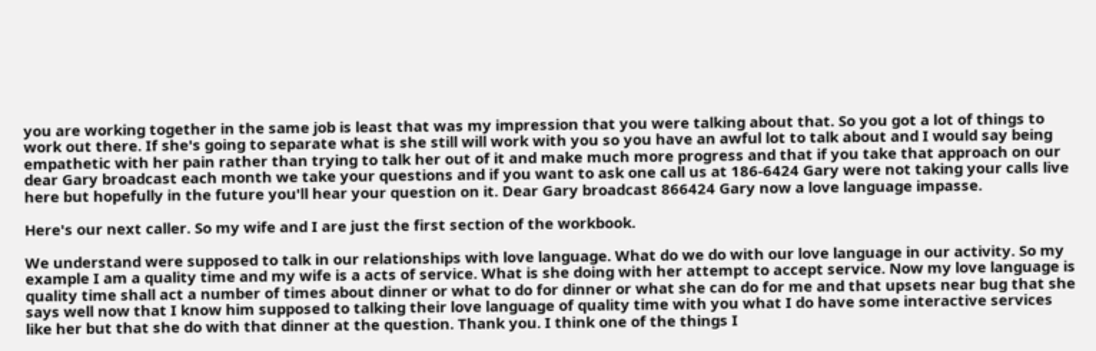you are working together in the same job is least that was my impression that you were talking about that. So you got a lot of things to work out there. If she's going to separate what is she still will work with you so you have an awful lot to talk about and I would say being empathetic with her pain rather than trying to talk her out of it and make much more progress and that if you take that approach on our dear Gary broadcast each month we take your questions and if you want to ask one call us at 186-6424 Gary were not taking your calls live here but hopefully in the future you'll hear your question on it. Dear Gary broadcast 866424 Gary now a love language impasse.

Here's our next caller. So my wife and I are just the first section of the workbook.

We understand were supposed to talk in our relationships with love language. What do we do with our love language in our activity. So my example I am a quality time and my wife is a acts of service. What is she doing with her attempt to accept service. Now my love language is quality time shall act a number of times about dinner or what to do for dinner or what she can do for me and that upsets near bug that she says well now that I know him supposed to talking their love language of quality time with you what I do have some interactive services like her but that she do with that dinner at the question. Thank you. I think one of the things I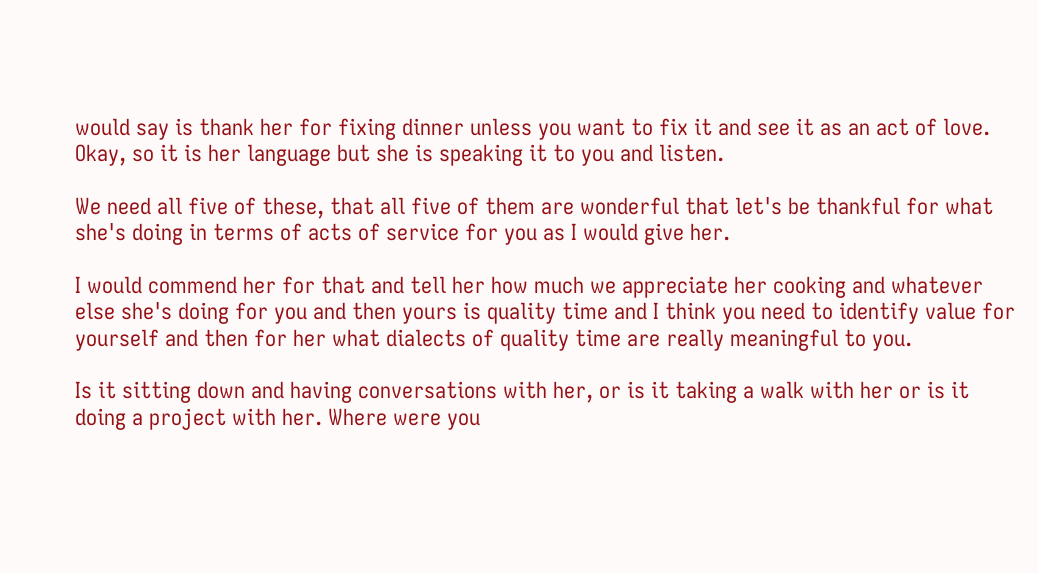would say is thank her for fixing dinner unless you want to fix it and see it as an act of love. Okay, so it is her language but she is speaking it to you and listen.

We need all five of these, that all five of them are wonderful that let's be thankful for what she's doing in terms of acts of service for you as I would give her.

I would commend her for that and tell her how much we appreciate her cooking and whatever else she's doing for you and then yours is quality time and I think you need to identify value for yourself and then for her what dialects of quality time are really meaningful to you.

Is it sitting down and having conversations with her, or is it taking a walk with her or is it doing a project with her. Where were you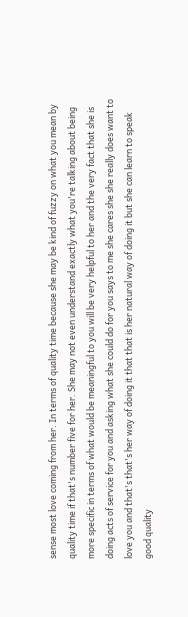sense most love coming from her. In terms of quality time because she may be kind of fuzzy on what you mean by quality time if that's number five for her. She may not even understand exactly what you're talking about being more specific in terms of what would be meaningful to you will be very helpful to her and the very fact that she is doing acts of service for you and asking what she could do for you says to me she cares she she really does want to love you and that's that's her way of doing it that that is her natural way of doing it but she can learn to speak good quality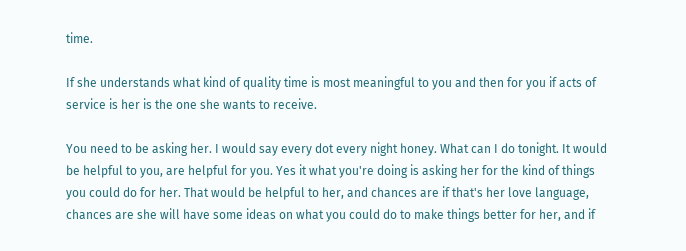time.

If she understands what kind of quality time is most meaningful to you and then for you if acts of service is her is the one she wants to receive.

You need to be asking her. I would say every dot every night honey. What can I do tonight. It would be helpful to you, are helpful for you. Yes it what you're doing is asking her for the kind of things you could do for her. That would be helpful to her, and chances are if that's her love language, chances are she will have some ideas on what you could do to make things better for her, and if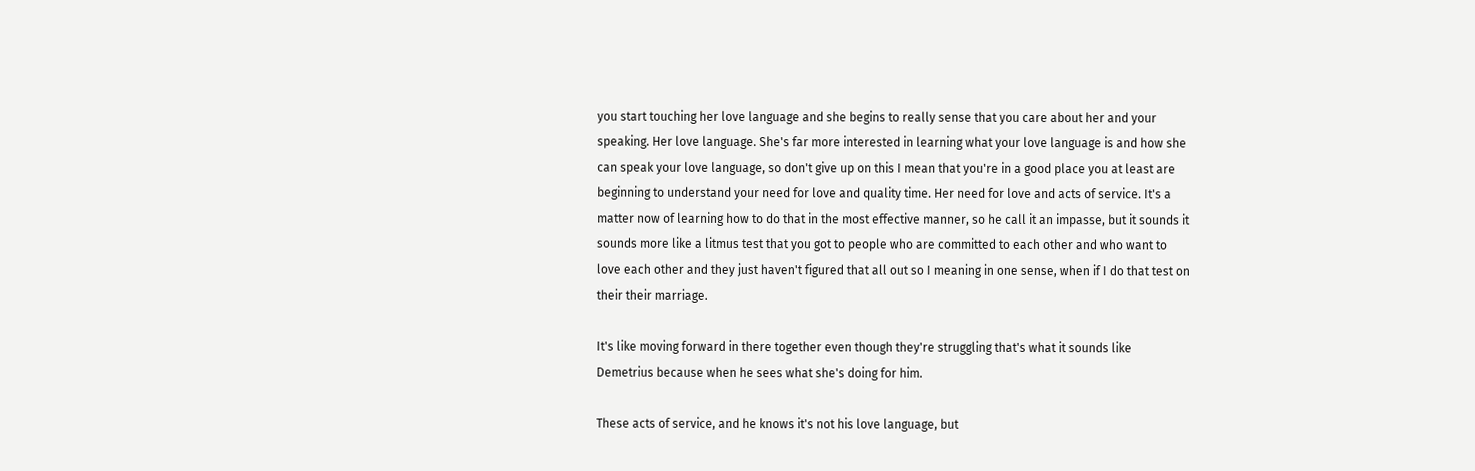you start touching her love language and she begins to really sense that you care about her and your speaking. Her love language. She's far more interested in learning what your love language is and how she can speak your love language, so don't give up on this I mean that you're in a good place you at least are beginning to understand your need for love and quality time. Her need for love and acts of service. It's a matter now of learning how to do that in the most effective manner, so he call it an impasse, but it sounds it sounds more like a litmus test that you got to people who are committed to each other and who want to love each other and they just haven't figured that all out so I meaning in one sense, when if I do that test on their their marriage.

It's like moving forward in there together even though they're struggling that's what it sounds like Demetrius because when he sees what she's doing for him.

These acts of service, and he knows it's not his love language, but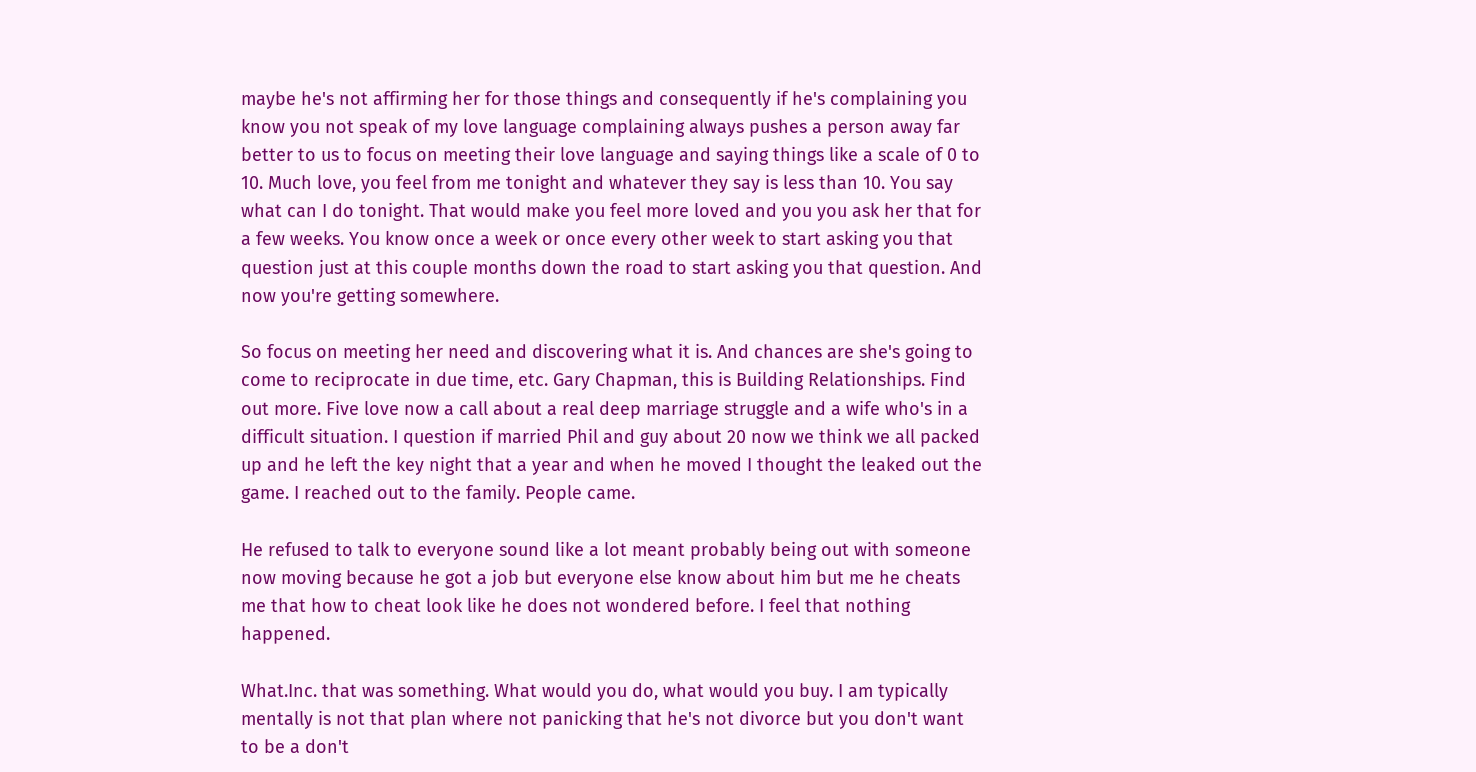maybe he's not affirming her for those things and consequently if he's complaining you know you not speak of my love language complaining always pushes a person away far better to us to focus on meeting their love language and saying things like a scale of 0 to 10. Much love, you feel from me tonight and whatever they say is less than 10. You say what can I do tonight. That would make you feel more loved and you you ask her that for a few weeks. You know once a week or once every other week to start asking you that question just at this couple months down the road to start asking you that question. And now you're getting somewhere.

So focus on meeting her need and discovering what it is. And chances are she's going to come to reciprocate in due time, etc. Gary Chapman, this is Building Relationships. Find out more. Five love now a call about a real deep marriage struggle and a wife who's in a difficult situation. I question if married Phil and guy about 20 now we think we all packed up and he left the key night that a year and when he moved I thought the leaked out the game. I reached out to the family. People came.

He refused to talk to everyone sound like a lot meant probably being out with someone now moving because he got a job but everyone else know about him but me he cheats me that how to cheat look like he does not wondered before. I feel that nothing happened.

What.Inc. that was something. What would you do, what would you buy. I am typically mentally is not that plan where not panicking that he's not divorce but you don't want to be a don't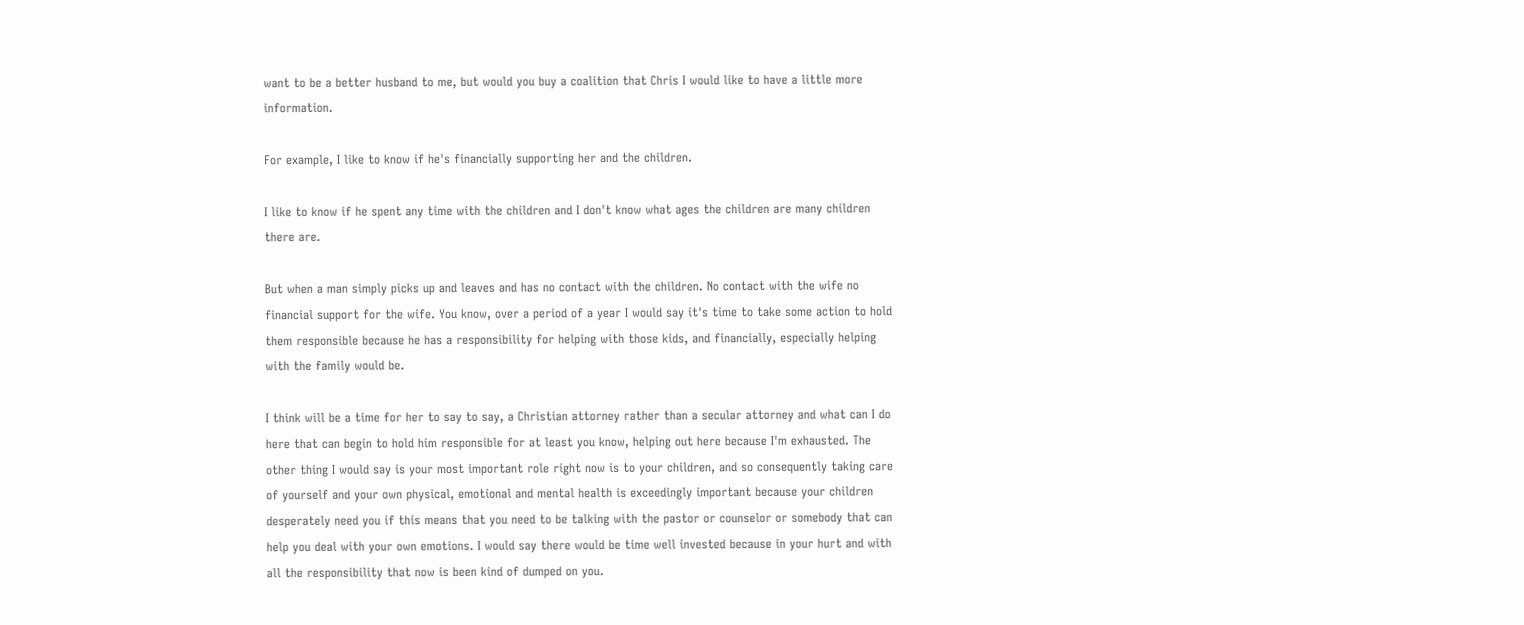want to be a better husband to me, but would you buy a coalition that Chris I would like to have a little more information.

For example, I like to know if he's financially supporting her and the children.

I like to know if he spent any time with the children and I don't know what ages the children are many children there are.

But when a man simply picks up and leaves and has no contact with the children. No contact with the wife no financial support for the wife. You know, over a period of a year I would say it's time to take some action to hold them responsible because he has a responsibility for helping with those kids, and financially, especially helping with the family would be.

I think will be a time for her to say to say, a Christian attorney rather than a secular attorney and what can I do here that can begin to hold him responsible for at least you know, helping out here because I'm exhausted. The other thing I would say is your most important role right now is to your children, and so consequently taking care of yourself and your own physical, emotional and mental health is exceedingly important because your children desperately need you if this means that you need to be talking with the pastor or counselor or somebody that can help you deal with your own emotions. I would say there would be time well invested because in your hurt and with all the responsibility that now is been kind of dumped on you.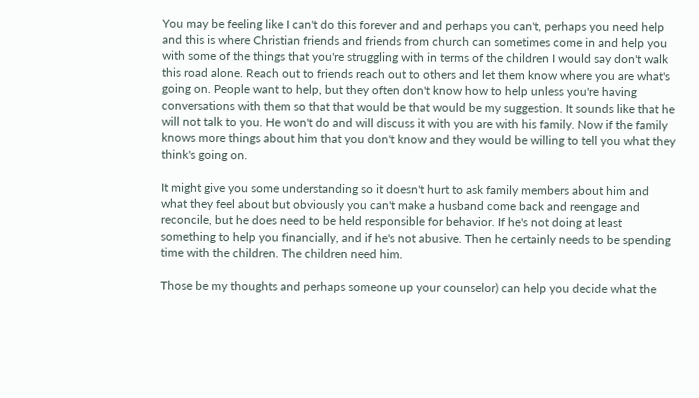You may be feeling like I can't do this forever and and perhaps you can't, perhaps you need help and this is where Christian friends and friends from church can sometimes come in and help you with some of the things that you're struggling with in terms of the children I would say don't walk this road alone. Reach out to friends reach out to others and let them know where you are what's going on. People want to help, but they often don't know how to help unless you're having conversations with them so that that would be that would be my suggestion. It sounds like that he will not talk to you. He won't do and will discuss it with you are with his family. Now if the family knows more things about him that you don't know and they would be willing to tell you what they think's going on.

It might give you some understanding so it doesn't hurt to ask family members about him and what they feel about but obviously you can't make a husband come back and reengage and reconcile, but he does need to be held responsible for behavior. If he's not doing at least something to help you financially, and if he's not abusive. Then he certainly needs to be spending time with the children. The children need him.

Those be my thoughts and perhaps someone up your counselor) can help you decide what the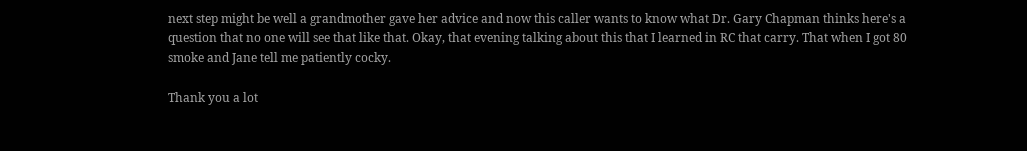next step might be well a grandmother gave her advice and now this caller wants to know what Dr. Gary Chapman thinks here's a question that no one will see that like that. Okay, that evening talking about this that I learned in RC that carry. That when I got 80 smoke and Jane tell me patiently cocky.

Thank you a lot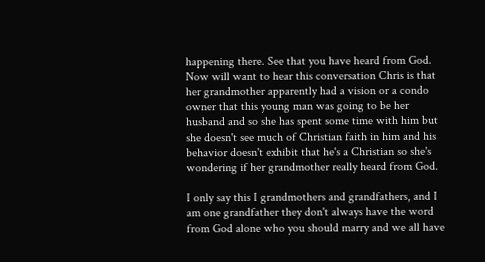happening there. See that you have heard from God. Now will want to hear this conversation Chris is that her grandmother apparently had a vision or a condo owner that this young man was going to be her husband and so she has spent some time with him but she doesn't see much of Christian faith in him and his behavior doesn't exhibit that he's a Christian so she's wondering if her grandmother really heard from God.

I only say this I grandmothers and grandfathers, and I am one grandfather they don't always have the word from God alone who you should marry and we all have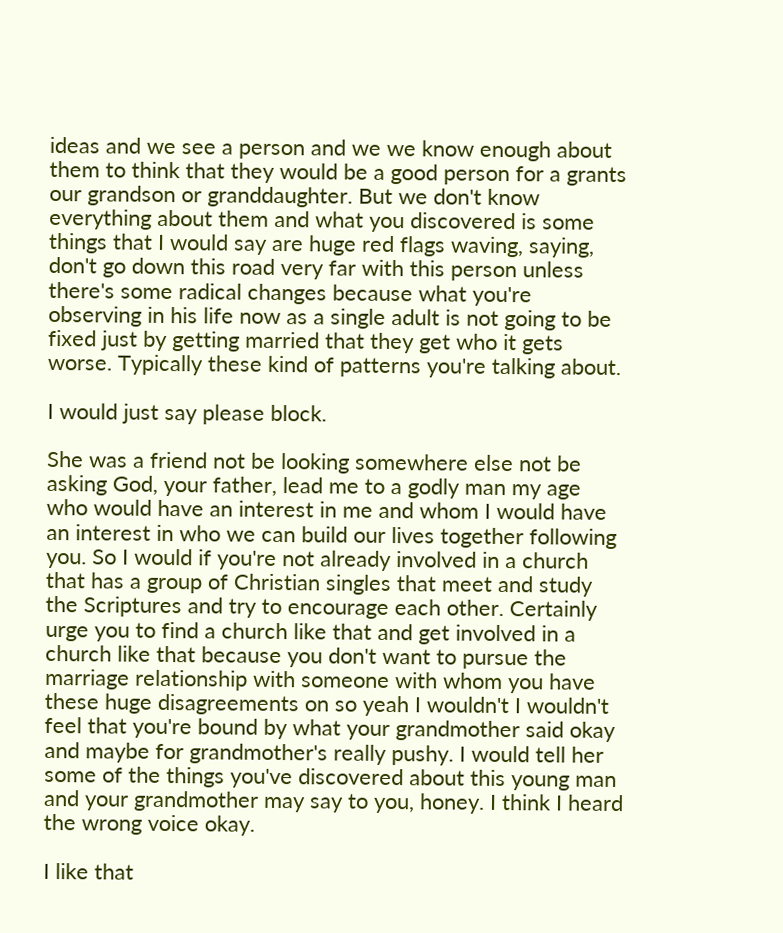ideas and we see a person and we we know enough about them to think that they would be a good person for a grants our grandson or granddaughter. But we don't know everything about them and what you discovered is some things that I would say are huge red flags waving, saying, don't go down this road very far with this person unless there's some radical changes because what you're observing in his life now as a single adult is not going to be fixed just by getting married that they get who it gets worse. Typically these kind of patterns you're talking about.

I would just say please block.

She was a friend not be looking somewhere else not be asking God, your father, lead me to a godly man my age who would have an interest in me and whom I would have an interest in who we can build our lives together following you. So I would if you're not already involved in a church that has a group of Christian singles that meet and study the Scriptures and try to encourage each other. Certainly urge you to find a church like that and get involved in a church like that because you don't want to pursue the marriage relationship with someone with whom you have these huge disagreements on so yeah I wouldn't I wouldn't feel that you're bound by what your grandmother said okay and maybe for grandmother's really pushy. I would tell her some of the things you've discovered about this young man and your grandmother may say to you, honey. I think I heard the wrong voice okay.

I like that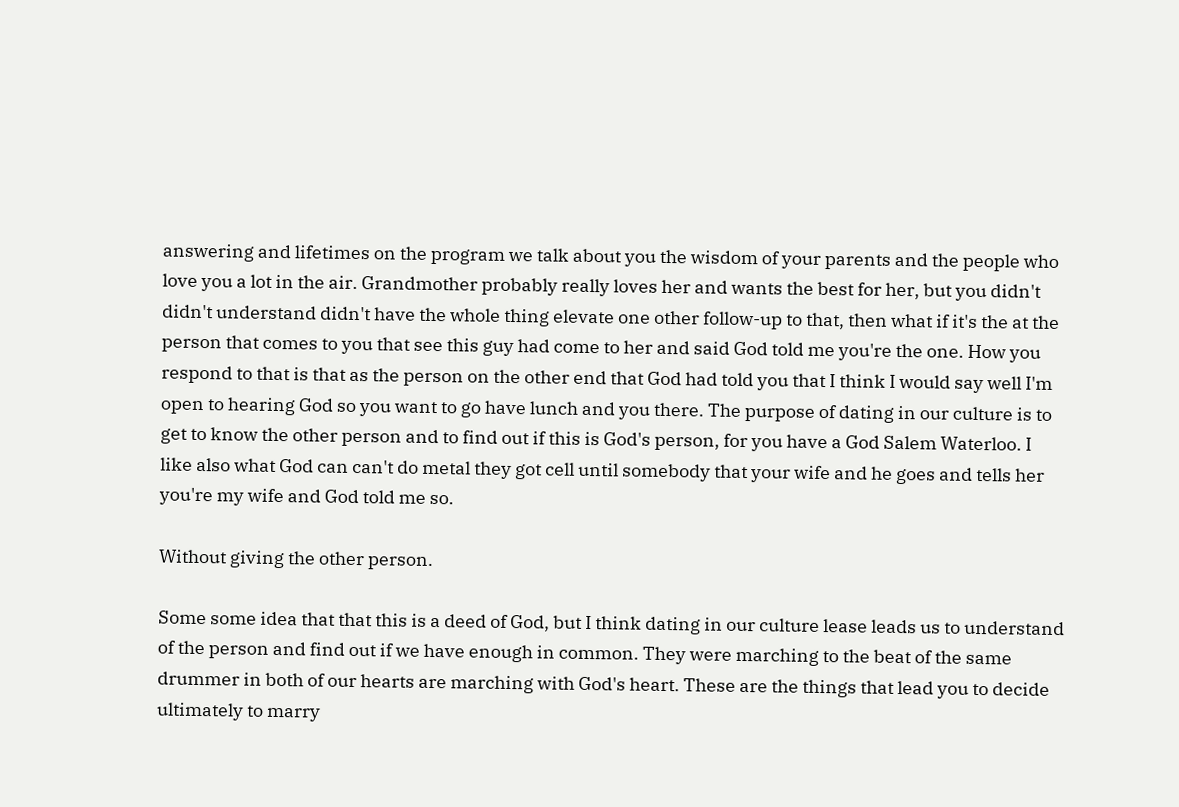answering and lifetimes on the program we talk about you the wisdom of your parents and the people who love you a lot in the air. Grandmother probably really loves her and wants the best for her, but you didn't didn't understand didn't have the whole thing elevate one other follow-up to that, then what if it's the at the person that comes to you that see this guy had come to her and said God told me you're the one. How you respond to that is that as the person on the other end that God had told you that I think I would say well I'm open to hearing God so you want to go have lunch and you there. The purpose of dating in our culture is to get to know the other person and to find out if this is God's person, for you have a God Salem Waterloo. I like also what God can can't do metal they got cell until somebody that your wife and he goes and tells her you're my wife and God told me so.

Without giving the other person.

Some some idea that that this is a deed of God, but I think dating in our culture lease leads us to understand of the person and find out if we have enough in common. They were marching to the beat of the same drummer in both of our hearts are marching with God's heart. These are the things that lead you to decide ultimately to marry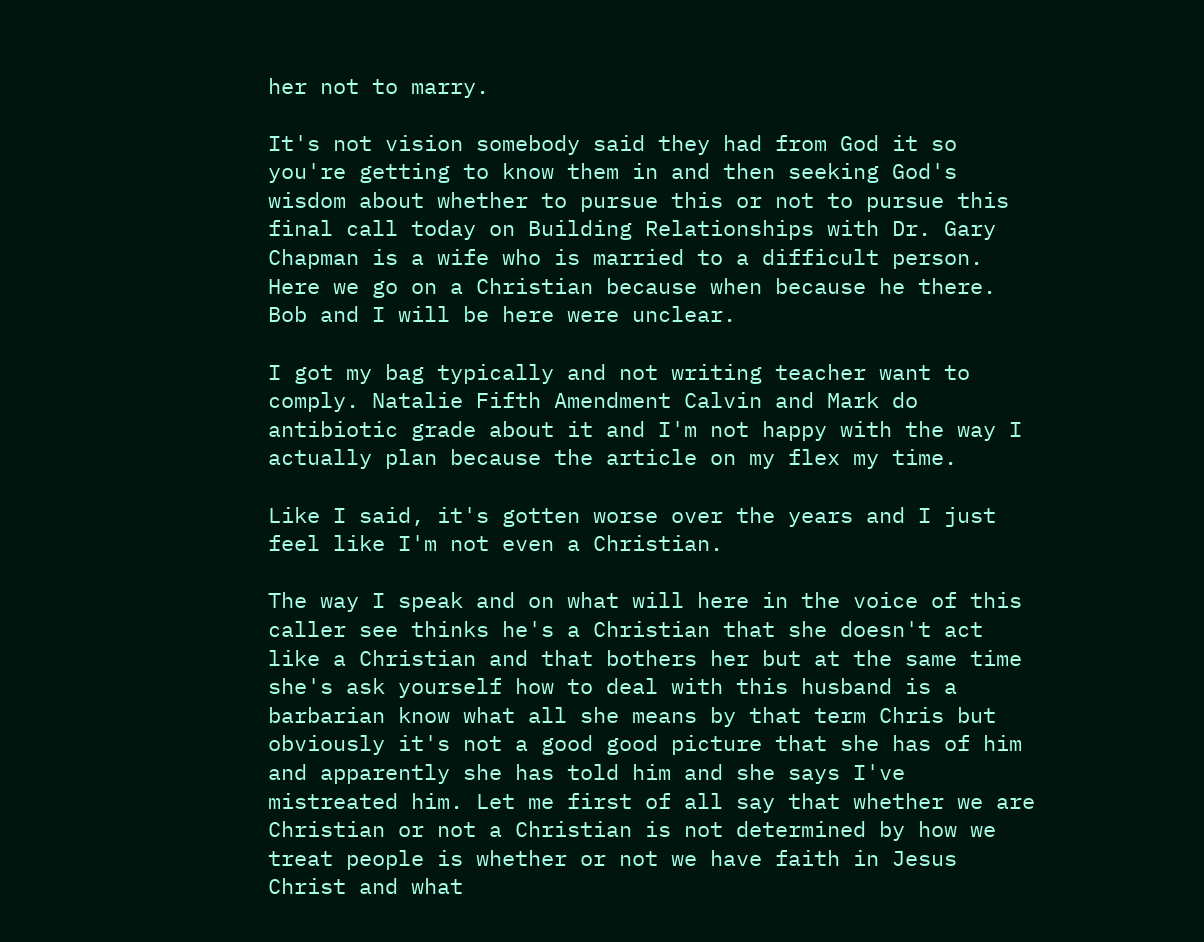her not to marry.

It's not vision somebody said they had from God it so you're getting to know them in and then seeking God's wisdom about whether to pursue this or not to pursue this final call today on Building Relationships with Dr. Gary Chapman is a wife who is married to a difficult person. Here we go on a Christian because when because he there. Bob and I will be here were unclear.

I got my bag typically and not writing teacher want to comply. Natalie Fifth Amendment Calvin and Mark do antibiotic grade about it and I'm not happy with the way I actually plan because the article on my flex my time.

Like I said, it's gotten worse over the years and I just feel like I'm not even a Christian.

The way I speak and on what will here in the voice of this caller see thinks he's a Christian that she doesn't act like a Christian and that bothers her but at the same time she's ask yourself how to deal with this husband is a barbarian know what all she means by that term Chris but obviously it's not a good good picture that she has of him and apparently she has told him and she says I've mistreated him. Let me first of all say that whether we are Christian or not a Christian is not determined by how we treat people is whether or not we have faith in Jesus Christ and what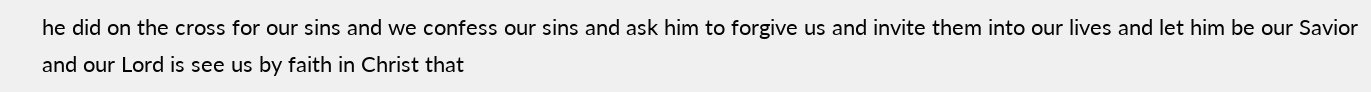he did on the cross for our sins and we confess our sins and ask him to forgive us and invite them into our lives and let him be our Savior and our Lord is see us by faith in Christ that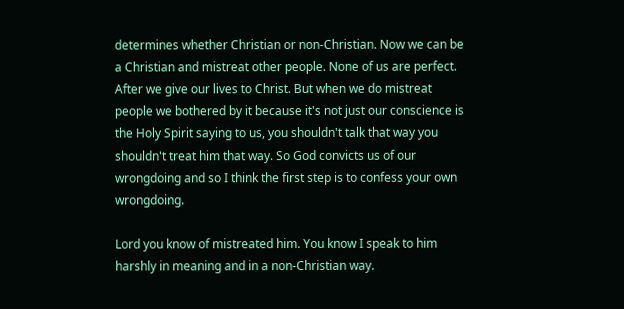determines whether Christian or non-Christian. Now we can be a Christian and mistreat other people. None of us are perfect. After we give our lives to Christ. But when we do mistreat people we bothered by it because it's not just our conscience is the Holy Spirit saying to us, you shouldn't talk that way you shouldn't treat him that way. So God convicts us of our wrongdoing and so I think the first step is to confess your own wrongdoing.

Lord you know of mistreated him. You know I speak to him harshly in meaning and in a non-Christian way.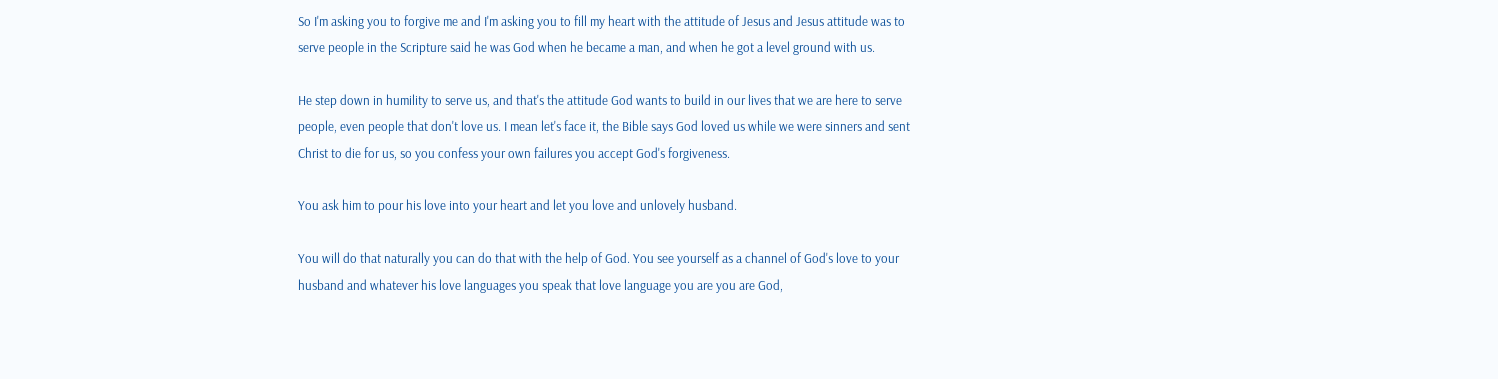So I'm asking you to forgive me and I'm asking you to fill my heart with the attitude of Jesus and Jesus attitude was to serve people in the Scripture said he was God when he became a man, and when he got a level ground with us.

He step down in humility to serve us, and that's the attitude God wants to build in our lives that we are here to serve people, even people that don't love us. I mean let's face it, the Bible says God loved us while we were sinners and sent Christ to die for us, so you confess your own failures you accept God's forgiveness.

You ask him to pour his love into your heart and let you love and unlovely husband.

You will do that naturally you can do that with the help of God. You see yourself as a channel of God's love to your husband and whatever his love languages you speak that love language you are you are God,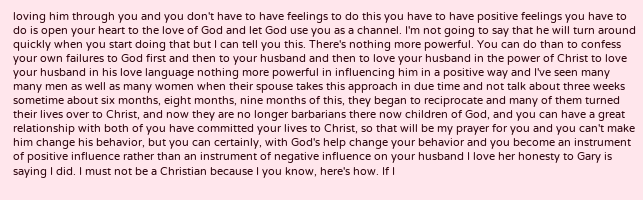loving him through you and you don't have to have feelings to do this you have to have positive feelings you have to do is open your heart to the love of God and let God use you as a channel. I'm not going to say that he will turn around quickly when you start doing that but I can tell you this. There's nothing more powerful. You can do than to confess your own failures to God first and then to your husband and then to love your husband in the power of Christ to love your husband in his love language nothing more powerful in influencing him in a positive way and I've seen many many men as well as many women when their spouse takes this approach in due time and not talk about three weeks sometime about six months, eight months, nine months of this, they began to reciprocate and many of them turned their lives over to Christ, and now they are no longer barbarians there now children of God, and you can have a great relationship with both of you have committed your lives to Christ, so that will be my prayer for you and you can't make him change his behavior, but you can certainly, with God's help change your behavior and you become an instrument of positive influence rather than an instrument of negative influence on your husband I love her honesty to Gary is saying I did. I must not be a Christian because I you know, here's how. If I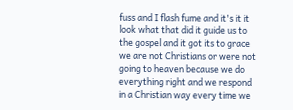fuss and I flash fume and it's it it look what that did it guide us to the gospel and it got its to grace we are not Christians or were not going to heaven because we do everything right and we respond in a Christian way every time we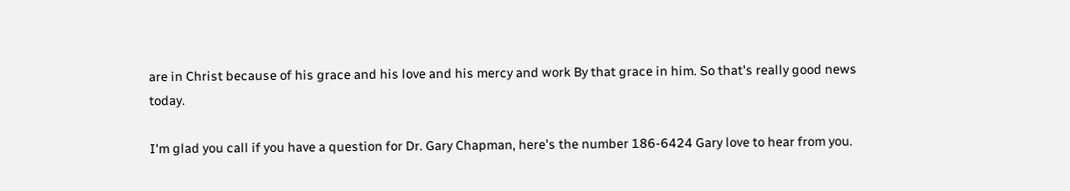are in Christ because of his grace and his love and his mercy and work By that grace in him. So that's really good news today.

I'm glad you call if you have a question for Dr. Gary Chapman, here's the number 186-6424 Gary love to hear from you.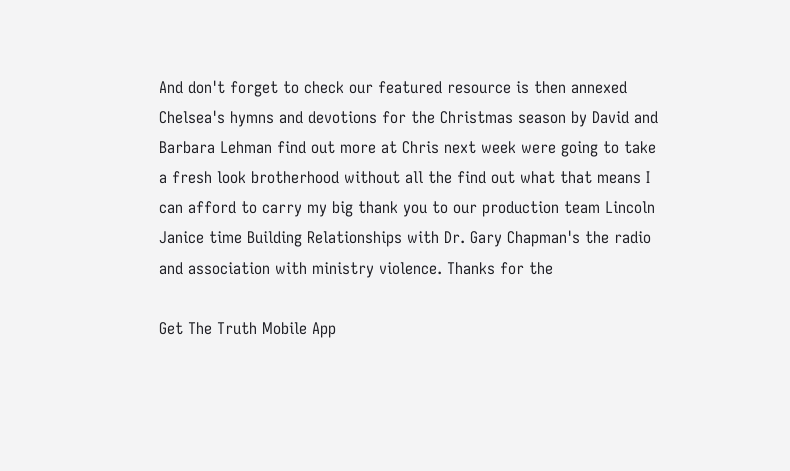And don't forget to check our featured resource is then annexed Chelsea's hymns and devotions for the Christmas season by David and Barbara Lehman find out more at Chris next week were going to take a fresh look brotherhood without all the find out what that means I can afford to carry my big thank you to our production team Lincoln Janice time Building Relationships with Dr. Gary Chapman's the radio and association with ministry violence. Thanks for the

Get The Truth Mobile App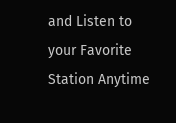and Listen to your Favorite Station Anytime